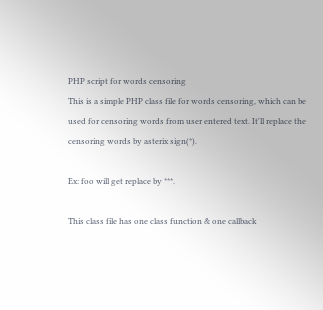PHP script for words censoring
This is a simple PHP class file for words censoring, which can be used for censoring words from user entered text. It'll replace the censoring words by asterix sign(*).

Ex: foo will get replace by ***.

This class file has one class function & one callback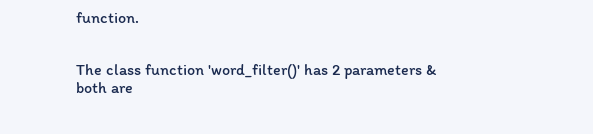function.


The class function 'word_filter()' has 2 parameters & both are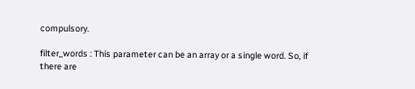compulsory.

filter_words : This parameter can be an array or a single word. So, if there are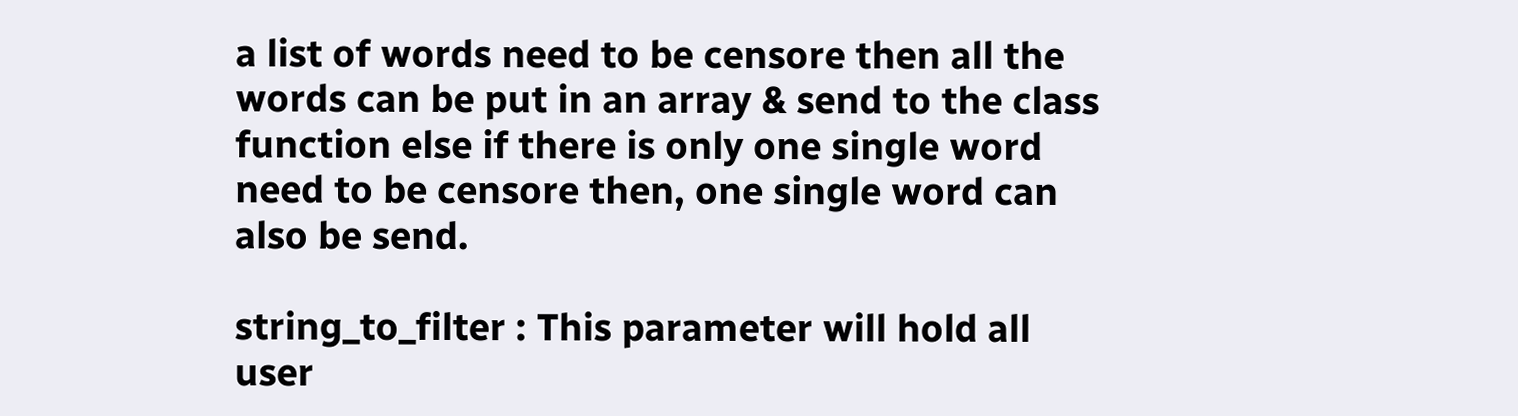a list of words need to be censore then all the words can be put in an array & send to the class function else if there is only one single word need to be censore then, one single word can also be send.

string_to_filter : This parameter will hold all user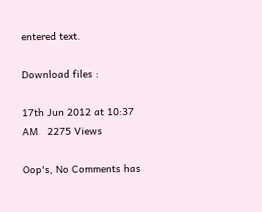entered text.

Download files :

17th Jun 2012 at 10:37 AM   2275 Views

Oop's, No Comments has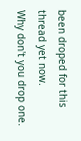been droped for this thread yet now.
Why don't you drop one.